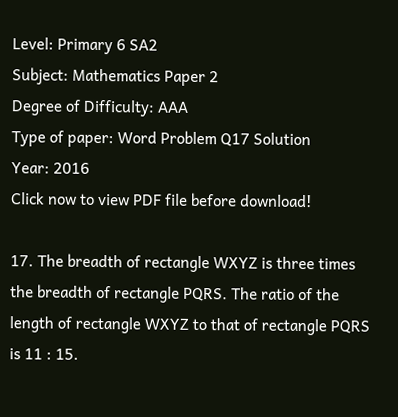Level: Primary 6 SA2
Subject: Mathematics Paper 2
Degree of Difficulty: AAA
Type of paper: Word Problem Q17 Solution
Year: 2016
Click now to view PDF file before download!

17. The breadth of rectangle WXYZ is three times the breadth of rectangle PQRS. The ratio of the length of rectangle WXYZ to that of rectangle PQRS is 11 : 15.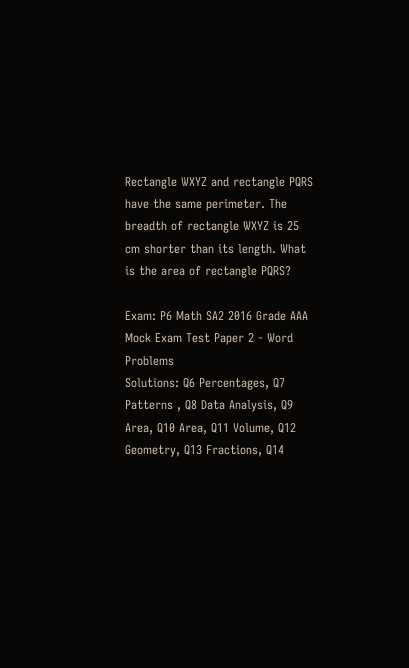Rectangle WXYZ and rectangle PQRS have the same perimeter. The breadth of rectangle WXYZ is 25 cm shorter than its length. What is the area of rectangle PQRS?

Exam: P6 Math SA2 2016 Grade AAA Mock Exam Test Paper 2 - Word Problems
Solutions: Q6 Percentages, Q7 Patterns , Q8 Data Analysis, Q9 Area, Q10 Area, Q11 Volume, Q12 Geometry, Q13 Fractions, Q14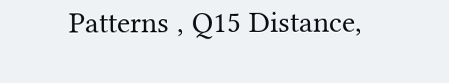Patterns , Q15 Distance,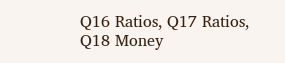Q16 Ratios, Q17 Ratios, Q18 Money